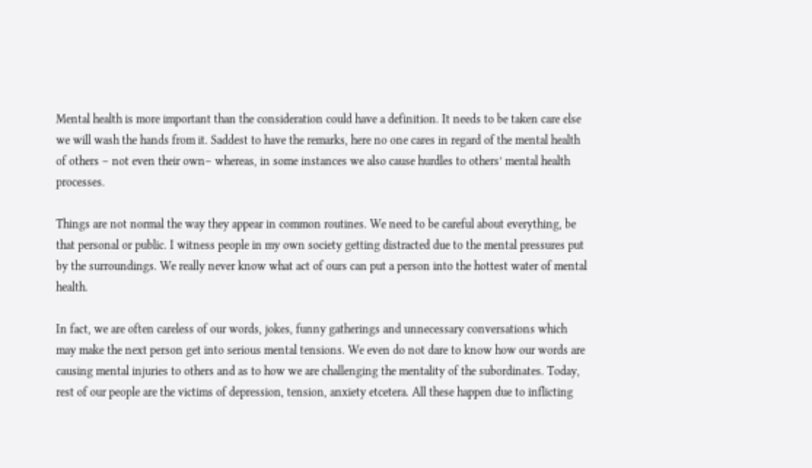Mental health is more important than the consideration could have a definition. It needs to be taken care else we will wash the hands from it. Saddest to have the remarks, here no one cares in regard of the mental health of others – not even their own– whereas, in some instances we also cause hurdles to others’ mental health processes.

Things are not normal the way they appear in common routines. We need to be careful about everything, be that personal or public. I witness people in my own society getting distracted due to the mental pressures put by the surroundings. We really never know what act of ours can put a person into the hottest water of mental health.

In fact, we are often careless of our words, jokes, funny gatherings and unnecessary conversations which may make the next person get into serious mental tensions. We even do not dare to know how our words are causing mental injuries to others and as to how we are challenging the mentality of the subordinates. Today, rest of our people are the victims of depression, tension, anxiety etcetera. All these happen due to inflicting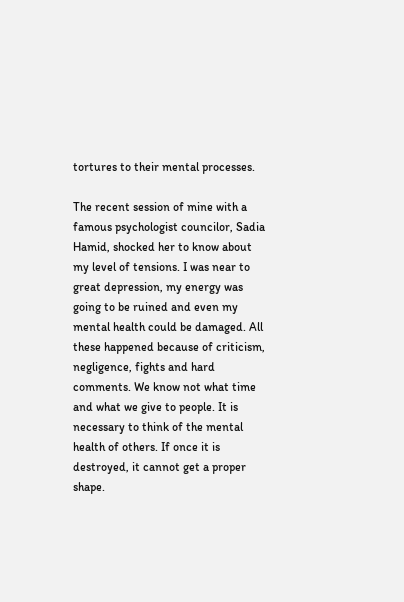tortures to their mental processes.

The recent session of mine with a famous psychologist councilor, Sadia Hamid, shocked her to know about my level of tensions. I was near to great depression, my energy was going to be ruined and even my mental health could be damaged. All these happened because of criticism, negligence, fights and hard comments. We know not what time and what we give to people. It is necessary to think of the mental health of others. If once it is destroyed, it cannot get a proper shape.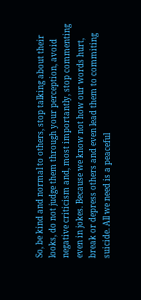So, be kind and normal to others, stop talking about their looks, do not judge them through your perception, avoid negative criticism and, most importantly, stop commenting even in jokes. Because we know not how our words hurt, break or depress others and even lead them to commiting suicide. All we need is a peaceful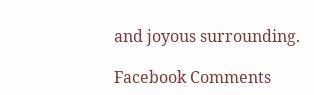and joyous surrounding.

Facebook Comments